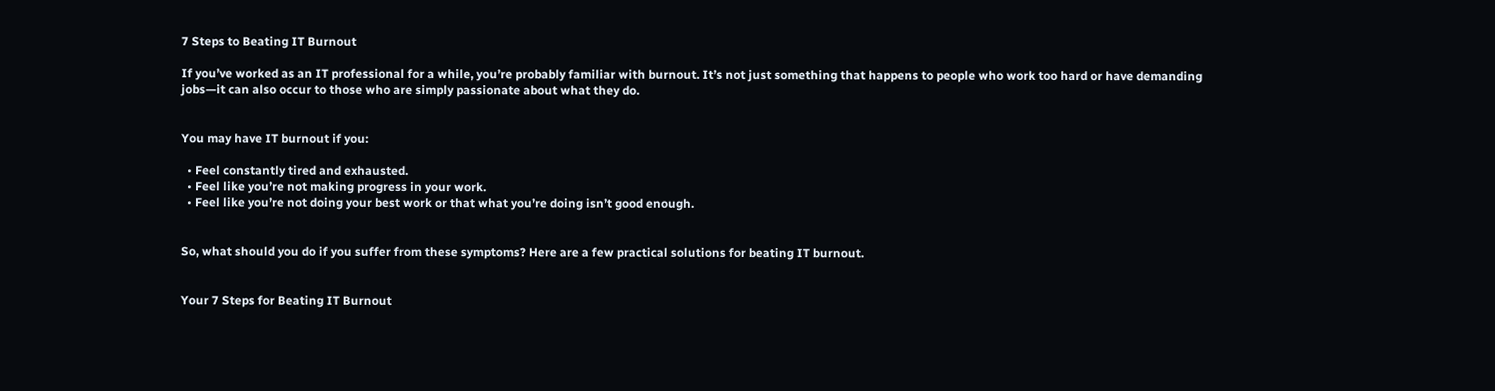7 Steps to Beating IT Burnout

If you’ve worked as an IT professional for a while, you’re probably familiar with burnout. It’s not just something that happens to people who work too hard or have demanding jobs—it can also occur to those who are simply passionate about what they do.


You may have IT burnout if you:

  • Feel constantly tired and exhausted.
  • Feel like you’re not making progress in your work.
  • Feel like you’re not doing your best work or that what you’re doing isn’t good enough.


So, what should you do if you suffer from these symptoms? Here are a few practical solutions for beating IT burnout.


Your 7 Steps for Beating IT Burnout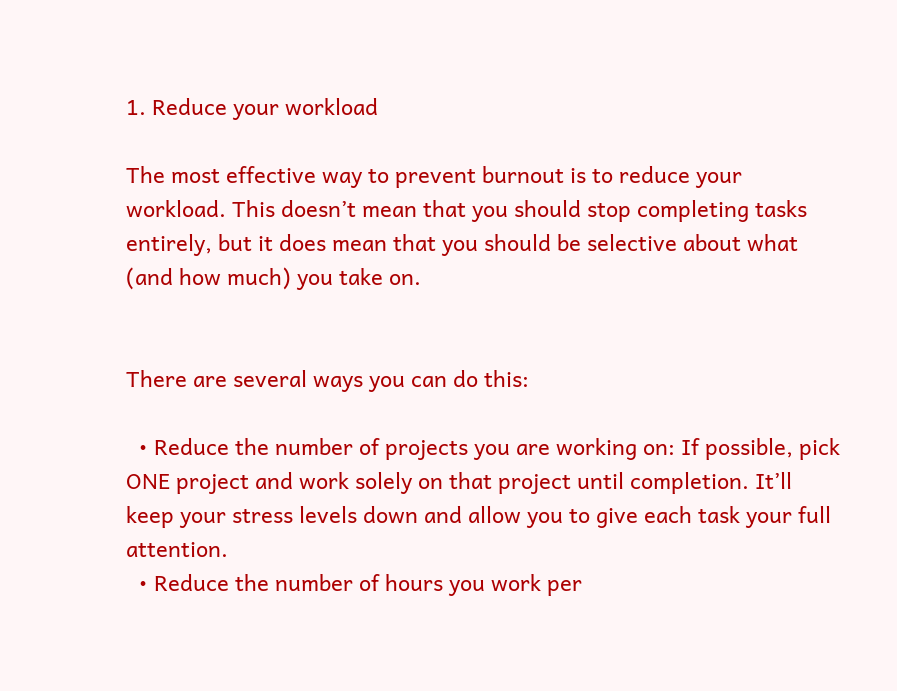1. Reduce your workload

The most effective way to prevent burnout is to reduce your workload. This doesn’t mean that you should stop completing tasks entirely, but it does mean that you should be selective about what (and how much) you take on.


There are several ways you can do this:

  • Reduce the number of projects you are working on: If possible, pick ONE project and work solely on that project until completion. It’ll keep your stress levels down and allow you to give each task your full attention.
  • Reduce the number of hours you work per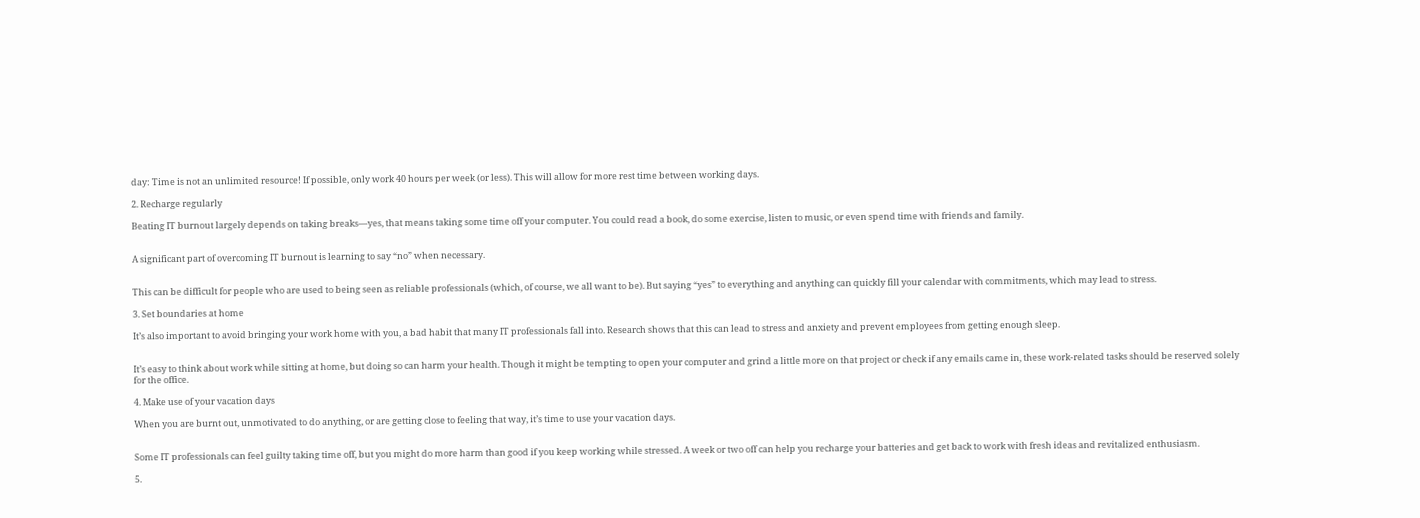day: Time is not an unlimited resource! If possible, only work 40 hours per week (or less). This will allow for more rest time between working days.

2. Recharge regularly

Beating IT burnout largely depends on taking breaks—yes, that means taking some time off your computer. You could read a book, do some exercise, listen to music, or even spend time with friends and family.


A significant part of overcoming IT burnout is learning to say “no” when necessary.


This can be difficult for people who are used to being seen as reliable professionals (which, of course, we all want to be). But saying “yes” to everything and anything can quickly fill your calendar with commitments, which may lead to stress.

3. Set boundaries at home

It’s also important to avoid bringing your work home with you, a bad habit that many IT professionals fall into. Research shows that this can lead to stress and anxiety and prevent employees from getting enough sleep.


It’s easy to think about work while sitting at home, but doing so can harm your health. Though it might be tempting to open your computer and grind a little more on that project or check if any emails came in, these work-related tasks should be reserved solely for the office.

4. Make use of your vacation days

When you are burnt out, unmotivated to do anything, or are getting close to feeling that way, it’s time to use your vacation days.


Some IT professionals can feel guilty taking time off, but you might do more harm than good if you keep working while stressed. A week or two off can help you recharge your batteries and get back to work with fresh ideas and revitalized enthusiasm.

5.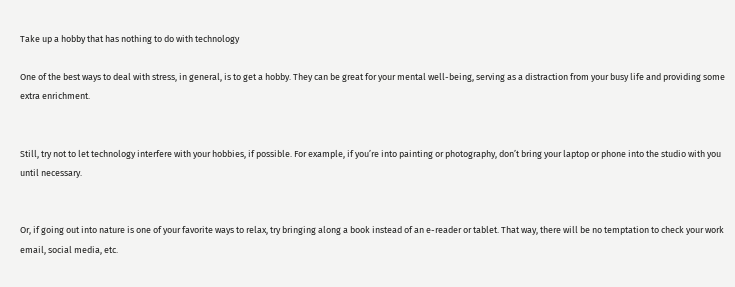Take up a hobby that has nothing to do with technology

One of the best ways to deal with stress, in general, is to get a hobby. They can be great for your mental well-being, serving as a distraction from your busy life and providing some extra enrichment.


Still, try not to let technology interfere with your hobbies, if possible. For example, if you’re into painting or photography, don’t bring your laptop or phone into the studio with you until necessary.


Or, if going out into nature is one of your favorite ways to relax, try bringing along a book instead of an e-reader or tablet. That way, there will be no temptation to check your work email, social media, etc.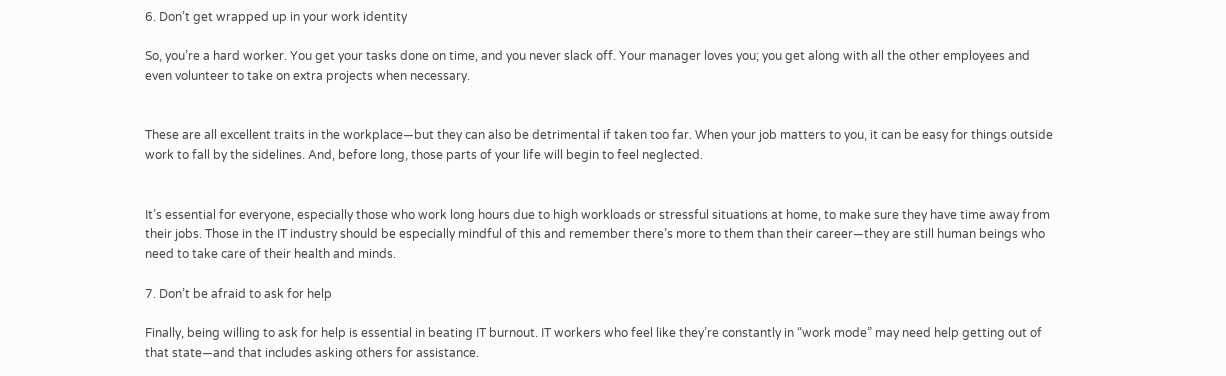6. Don’t get wrapped up in your work identity

So, you’re a hard worker. You get your tasks done on time, and you never slack off. Your manager loves you; you get along with all the other employees and even volunteer to take on extra projects when necessary.


These are all excellent traits in the workplace—but they can also be detrimental if taken too far. When your job matters to you, it can be easy for things outside work to fall by the sidelines. And, before long, those parts of your life will begin to feel neglected.


It’s essential for everyone, especially those who work long hours due to high workloads or stressful situations at home, to make sure they have time away from their jobs. Those in the IT industry should be especially mindful of this and remember there’s more to them than their career—they are still human beings who need to take care of their health and minds.

7. Don’t be afraid to ask for help

Finally, being willing to ask for help is essential in beating IT burnout. IT workers who feel like they’re constantly in “work mode” may need help getting out of that state—and that includes asking others for assistance.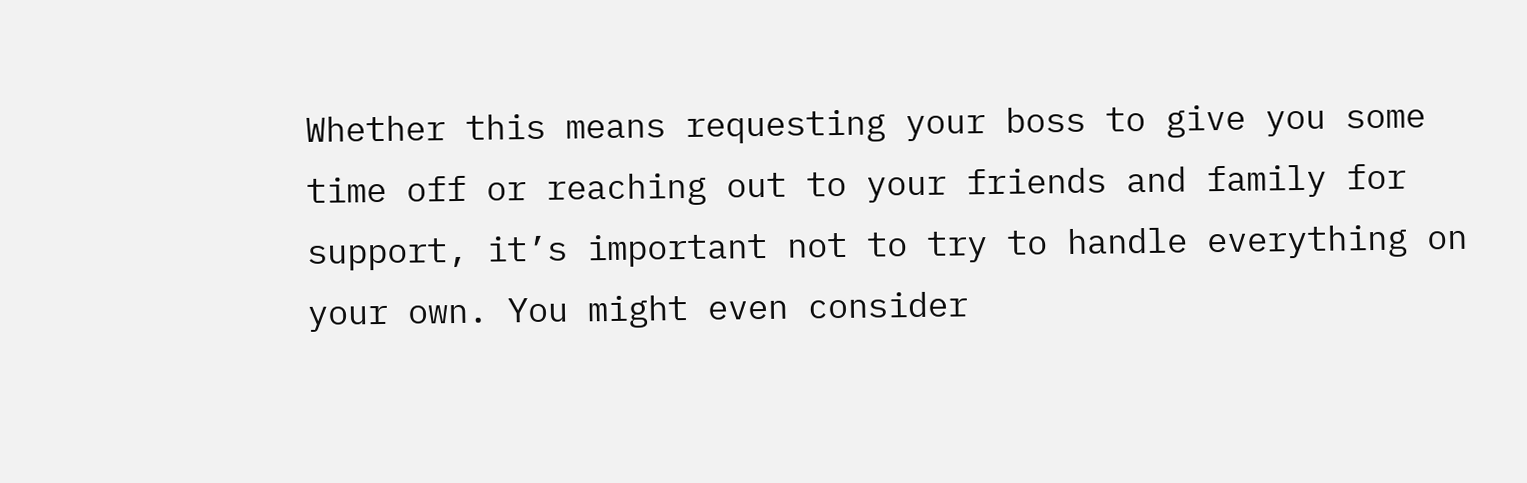Whether this means requesting your boss to give you some time off or reaching out to your friends and family for support, it’s important not to try to handle everything on your own. You might even consider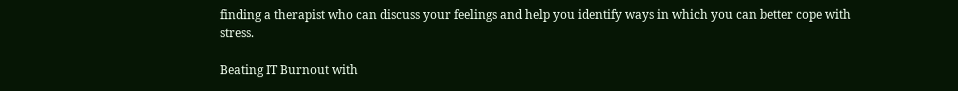finding a therapist who can discuss your feelings and help you identify ways in which you can better cope with stress.

Beating IT Burnout with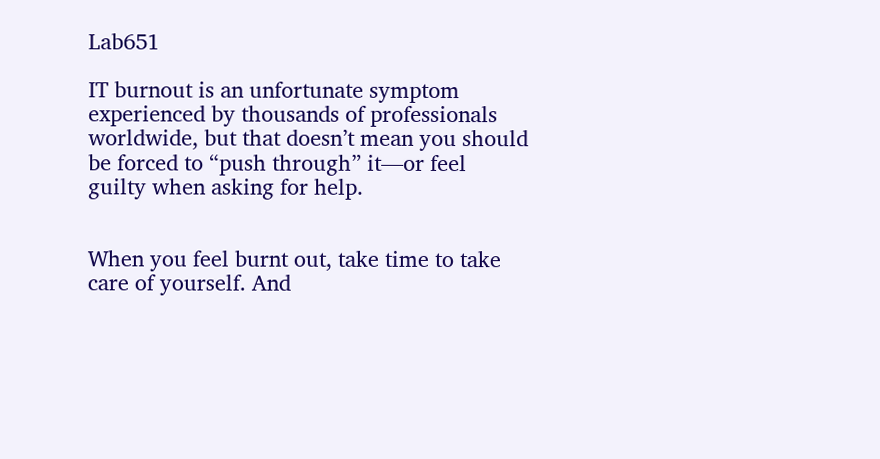Lab651

IT burnout is an unfortunate symptom experienced by thousands of professionals worldwide, but that doesn’t mean you should be forced to “push through” it—or feel guilty when asking for help.


When you feel burnt out, take time to take care of yourself. And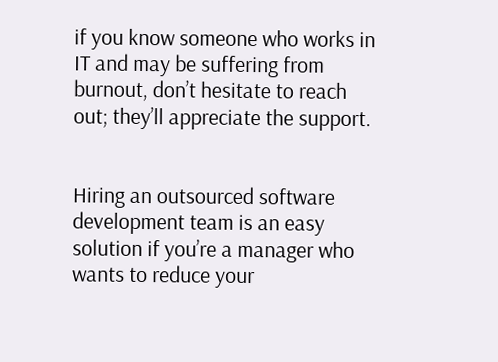if you know someone who works in IT and may be suffering from burnout, don’t hesitate to reach out; they’ll appreciate the support.


Hiring an outsourced software development team is an easy solution if you’re a manager who wants to reduce your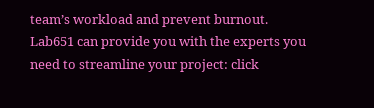team’s workload and prevent burnout. Lab651 can provide you with the experts you need to streamline your project: click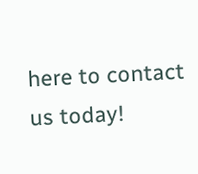here to contact us today!